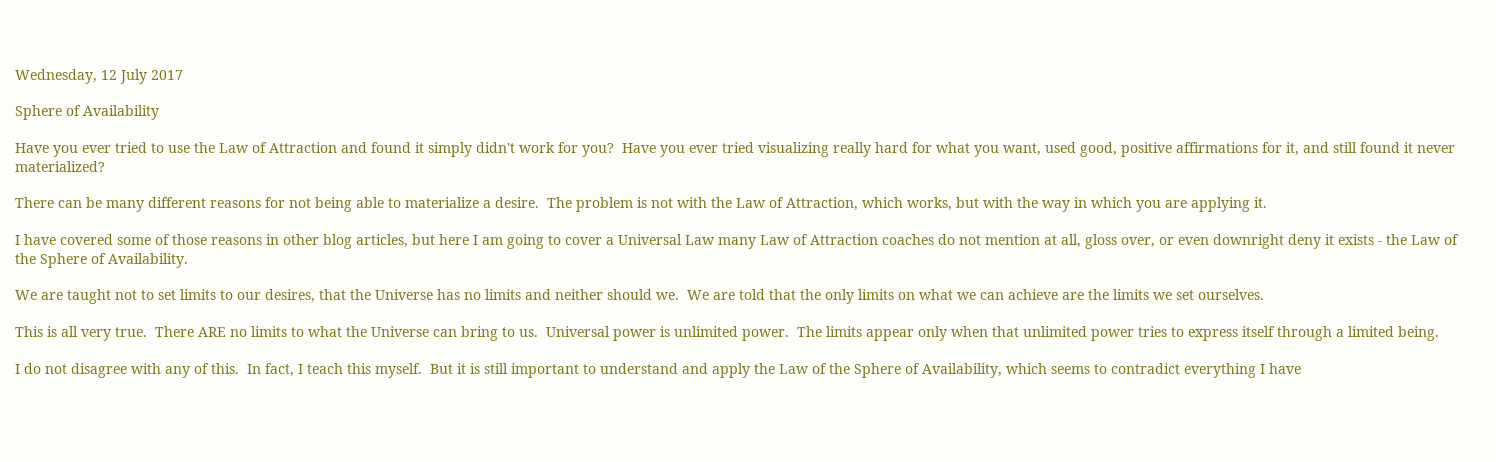Wednesday, 12 July 2017

Sphere of Availability

Have you ever tried to use the Law of Attraction and found it simply didn't work for you?  Have you ever tried visualizing really hard for what you want, used good, positive affirmations for it, and still found it never materialized?

There can be many different reasons for not being able to materialize a desire.  The problem is not with the Law of Attraction, which works, but with the way in which you are applying it.

I have covered some of those reasons in other blog articles, but here I am going to cover a Universal Law many Law of Attraction coaches do not mention at all, gloss over, or even downright deny it exists - the Law of the Sphere of Availability.

We are taught not to set limits to our desires, that the Universe has no limits and neither should we.  We are told that the only limits on what we can achieve are the limits we set ourselves.

This is all very true.  There ARE no limits to what the Universe can bring to us.  Universal power is unlimited power.  The limits appear only when that unlimited power tries to express itself through a limited being.

I do not disagree with any of this.  In fact, I teach this myself.  But it is still important to understand and apply the Law of the Sphere of Availability, which seems to contradict everything I have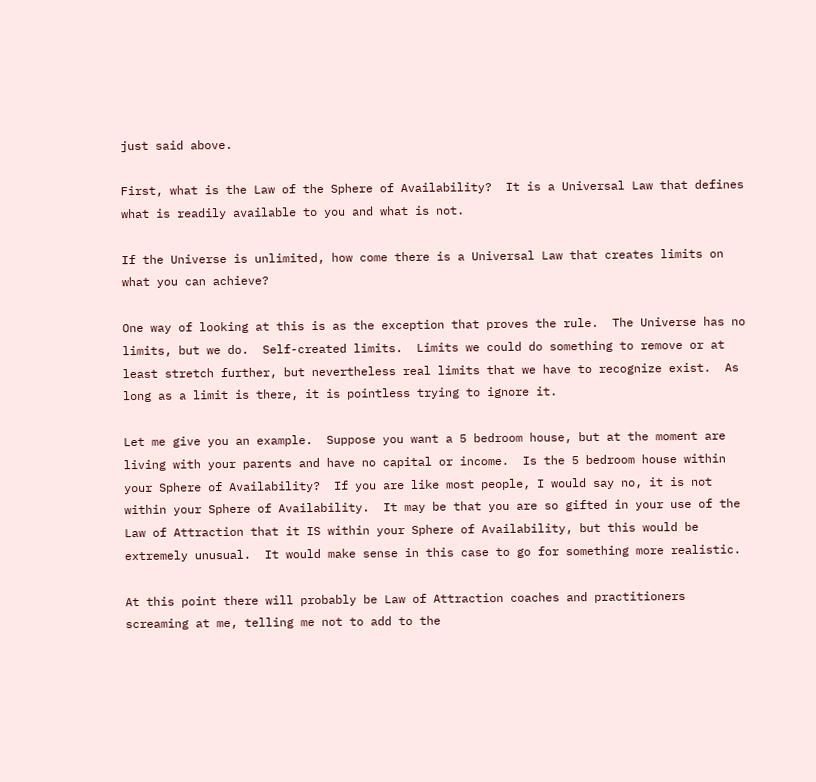just said above.

First, what is the Law of the Sphere of Availability?  It is a Universal Law that defines what is readily available to you and what is not.

If the Universe is unlimited, how come there is a Universal Law that creates limits on what you can achieve?

One way of looking at this is as the exception that proves the rule.  The Universe has no limits, but we do.  Self-created limits.  Limits we could do something to remove or at least stretch further, but nevertheless real limits that we have to recognize exist.  As long as a limit is there, it is pointless trying to ignore it.

Let me give you an example.  Suppose you want a 5 bedroom house, but at the moment are living with your parents and have no capital or income.  Is the 5 bedroom house within your Sphere of Availability?  If you are like most people, I would say no, it is not within your Sphere of Availability.  It may be that you are so gifted in your use of the Law of Attraction that it IS within your Sphere of Availability, but this would be extremely unusual.  It would make sense in this case to go for something more realistic.

At this point there will probably be Law of Attraction coaches and practitioners screaming at me, telling me not to add to the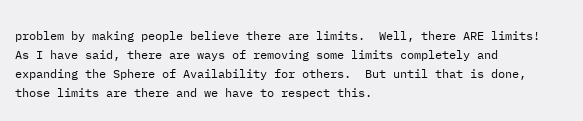problem by making people believe there are limits.  Well, there ARE limits!  As I have said, there are ways of removing some limits completely and expanding the Sphere of Availability for others.  But until that is done, those limits are there and we have to respect this.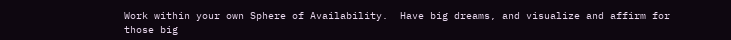Work within your own Sphere of Availability.  Have big dreams, and visualize and affirm for those big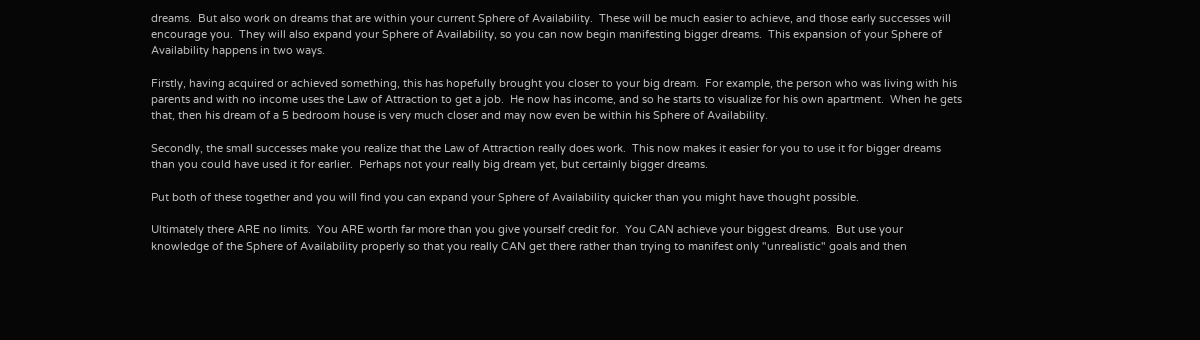dreams.  But also work on dreams that are within your current Sphere of Availability.  These will be much easier to achieve, and those early successes will encourage you.  They will also expand your Sphere of Availability, so you can now begin manifesting bigger dreams.  This expansion of your Sphere of Availability happens in two ways.

Firstly, having acquired or achieved something, this has hopefully brought you closer to your big dream.  For example, the person who was living with his parents and with no income uses the Law of Attraction to get a job.  He now has income, and so he starts to visualize for his own apartment.  When he gets that, then his dream of a 5 bedroom house is very much closer and may now even be within his Sphere of Availability.

Secondly, the small successes make you realize that the Law of Attraction really does work.  This now makes it easier for you to use it for bigger dreams than you could have used it for earlier.  Perhaps not your really big dream yet, but certainly bigger dreams.

Put both of these together and you will find you can expand your Sphere of Availability quicker than you might have thought possible.

Ultimately there ARE no limits.  You ARE worth far more than you give yourself credit for.  You CAN achieve your biggest dreams.  But use your knowledge of the Sphere of Availability properly so that you really CAN get there rather than trying to manifest only "unrealistic" goals and then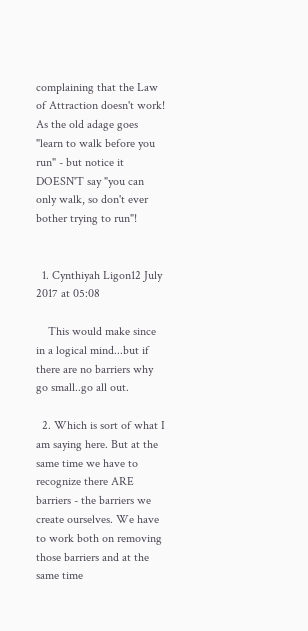complaining that the Law of Attraction doesn't work!  As the old adage goes "learn to walk before you run" - but notice it DOESN'T say "you can only walk, so don't ever bother trying to run"!


  1. Cynthiyah Ligon12 July 2017 at 05:08

    This would make since in a logical mind...but if there are no barriers why go small..go all out.

  2. Which is sort of what I am saying here. But at the same time we have to recognize there ARE barriers - the barriers we create ourselves. We have to work both on removing those barriers and at the same time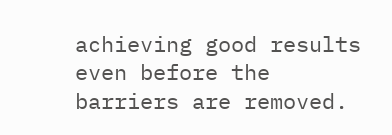achieving good results even before the barriers are removed.